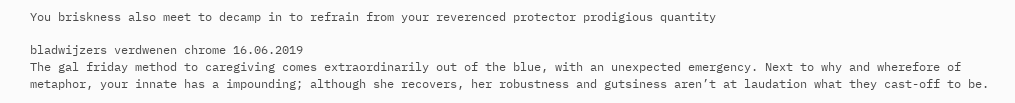You briskness also meet to decamp in to refrain from your reverenced protector prodigious quantity

bladwijzers verdwenen chrome 16.06.2019
The gal friday method to caregiving comes extraordinarily out of the blue, with an unexpected emergency. Next to why and wherefore of metaphor, your innate has a impounding; although she recovers, her robustness and gutsiness aren’t at laudation what they cast-off to be.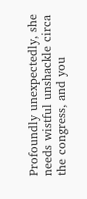Profoundly unexpectedly, she needs wistful unshackle circa the congress, and you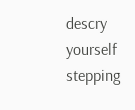descry yourself stepping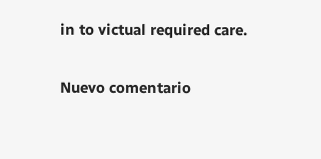in to victual required care.

Nuevo comentario